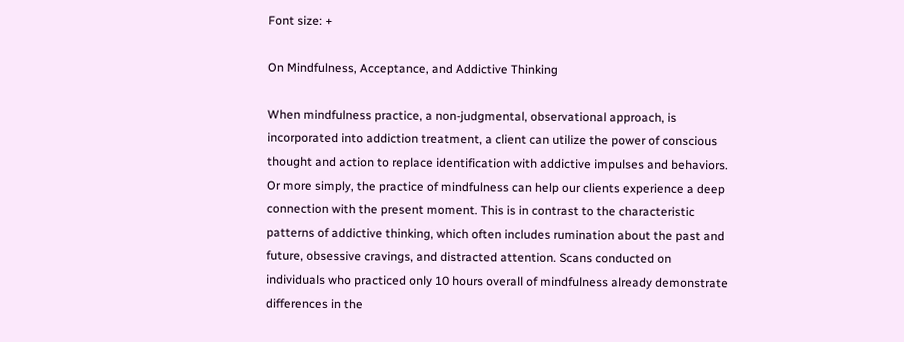Font size: +

On Mindfulness, Acceptance, and Addictive Thinking

When mindfulness practice, a non-judgmental, observational approach, is incorporated into addiction treatment, a client can utilize the power of conscious thought and action to replace identification with addictive impulses and behaviors. Or more simply, the practice of mindfulness can help our clients experience a deep connection with the present moment. This is in contrast to the characteristic patterns of addictive thinking, which often includes rumination about the past and future, obsessive cravings, and distracted attention. Scans conducted on individuals who practiced only 10 hours overall of mindfulness already demonstrate differences in the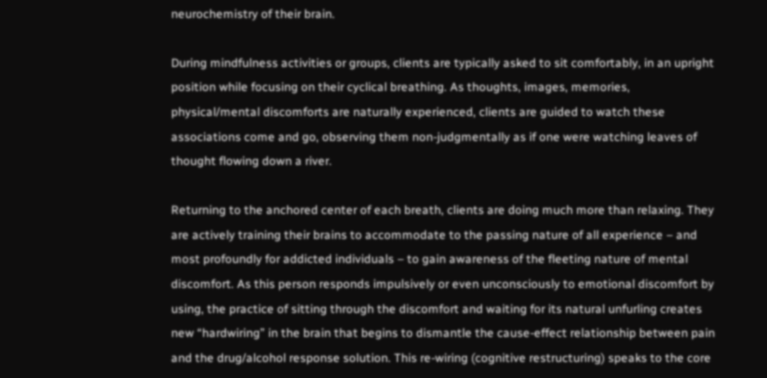neurochemistry of their brain.

During mindfulness activities or groups, clients are typically asked to sit comfortably, in an upright position while focusing on their cyclical breathing. As thoughts, images, memories, physical/mental discomforts are naturally experienced, clients are guided to watch these associations come and go, observing them non-judgmentally as if one were watching leaves of thought flowing down a river.

Returning to the anchored center of each breath, clients are doing much more than relaxing. They are actively training their brains to accommodate to the passing nature of all experience – and most profoundly for addicted individuals – to gain awareness of the fleeting nature of mental discomfort. As this person responds impulsively or even unconsciously to emotional discomfort by using, the practice of sitting through the discomfort and waiting for its natural unfurling creates new “hardwiring” in the brain that begins to dismantle the cause-effect relationship between pain and the drug/alcohol response solution. This re-wiring (cognitive restructuring) speaks to the core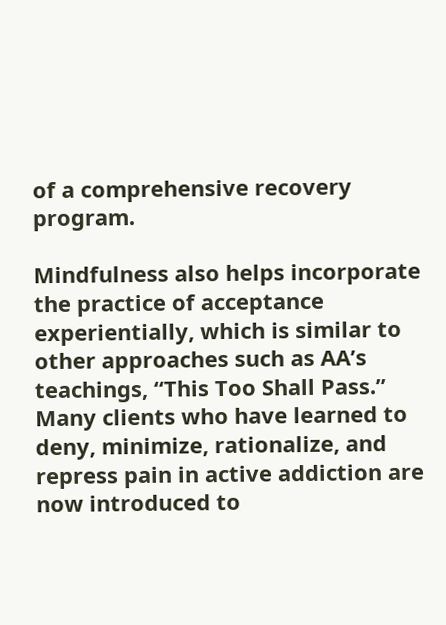of a comprehensive recovery program.

Mindfulness also helps incorporate the practice of acceptance experientially, which is similar to other approaches such as AA’s teachings, “This Too Shall Pass.” Many clients who have learned to deny, minimize, rationalize, and repress pain in active addiction are now introduced to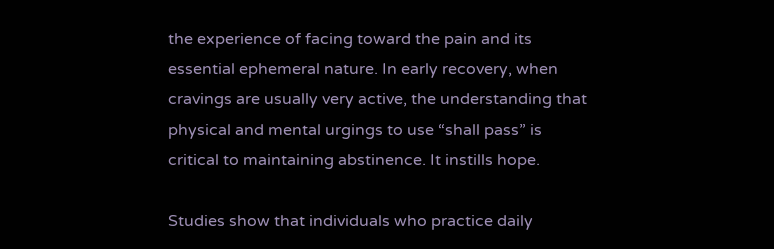the experience of facing toward the pain and its essential ephemeral nature. In early recovery, when cravings are usually very active, the understanding that physical and mental urgings to use “shall pass” is critical to maintaining abstinence. It instills hope.

Studies show that individuals who practice daily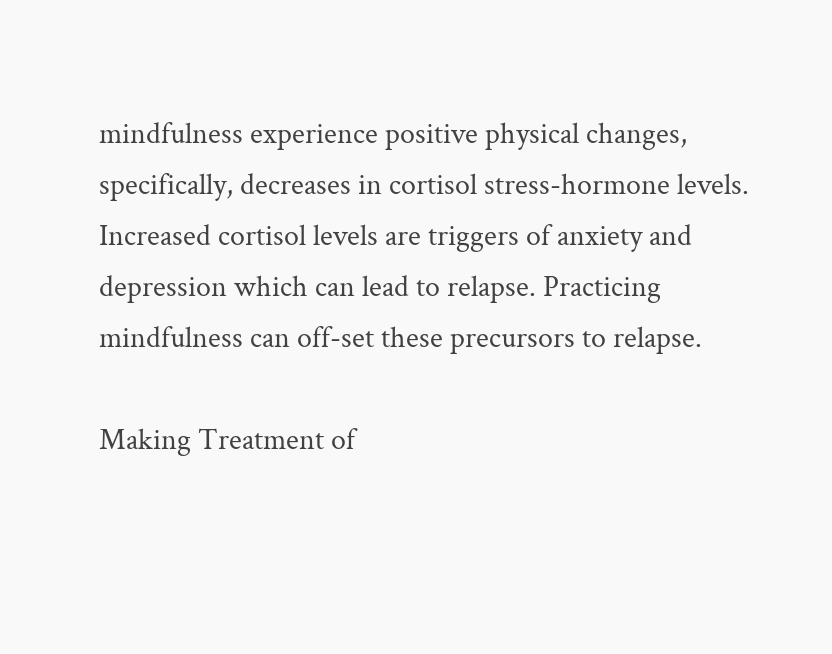mindfulness experience positive physical changes, specifically, decreases in cortisol stress-hormone levels. Increased cortisol levels are triggers of anxiety and depression which can lead to relapse. Practicing mindfulness can off-set these precursors to relapse.

Making Treatment of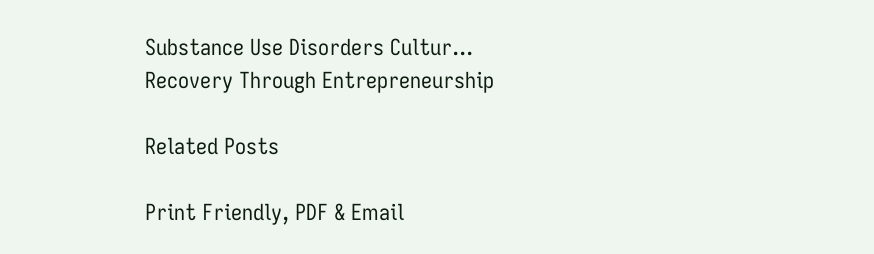Substance Use Disorders Cultur...
Recovery Through Entrepreneurship

Related Posts

Print Friendly, PDF & Email